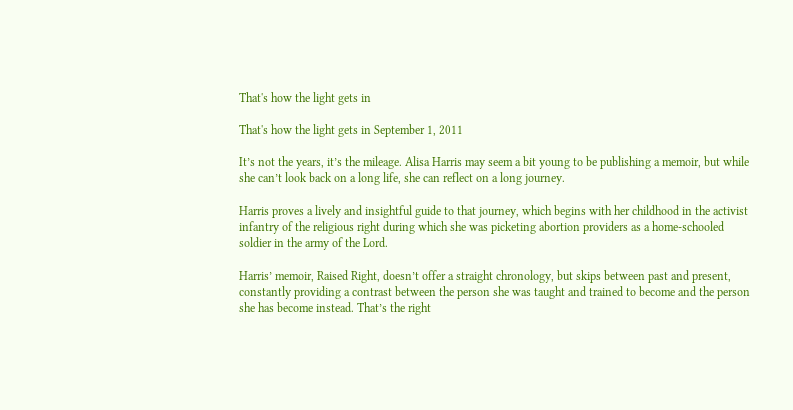That's how the light gets in

That's how the light gets in September 1, 2011

It’s not the years, it’s the mileage. Alisa Harris may seem a bit young to be publishing a memoir, but while she can’t look back on a long life, she can reflect on a long journey.

Harris proves a lively and insightful guide to that journey, which begins with her childhood in the activist infantry of the religious right during which she was picketing abortion providers as a home-schooled soldier in the army of the Lord.

Harris’ memoir, Raised Right, doesn’t offer a straight chronology, but skips between past and present, constantly providing a contrast between the person she was taught and trained to become and the person she has become instead. That’s the right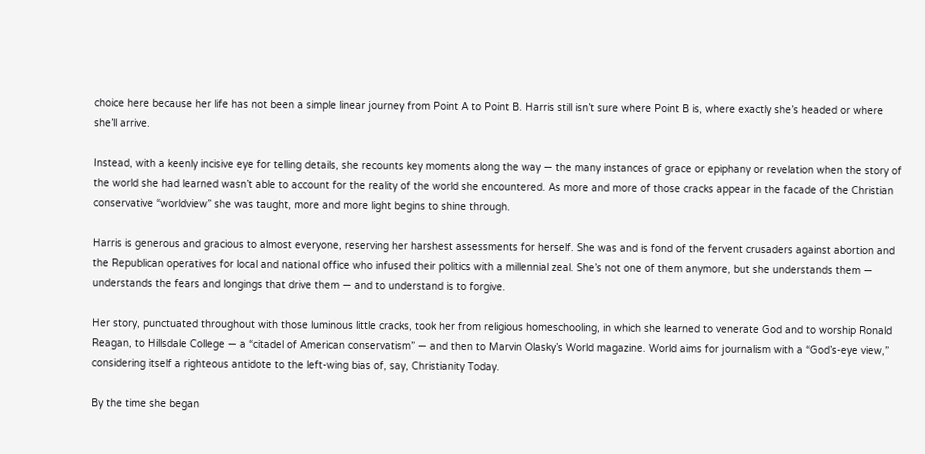choice here because her life has not been a simple linear journey from Point A to Point B. Harris still isn’t sure where Point B is, where exactly she’s headed or where she’ll arrive.

Instead, with a keenly incisive eye for telling details, she recounts key moments along the way — the many instances of grace or epiphany or revelation when the story of the world she had learned wasn’t able to account for the reality of the world she encountered. As more and more of those cracks appear in the facade of the Christian conservative “worldview” she was taught, more and more light begins to shine through.

Harris is generous and gracious to almost everyone, reserving her harshest assessments for herself. She was and is fond of the fervent crusaders against abortion and the Republican operatives for local and national office who infused their politics with a millennial zeal. She’s not one of them anymore, but she understands them — understands the fears and longings that drive them — and to understand is to forgive.

Her story, punctuated throughout with those luminous little cracks, took her from religious homeschooling, in which she learned to venerate God and to worship Ronald Reagan, to Hillsdale College — a “citadel of American conservatism” — and then to Marvin Olasky’s World magazine. World aims for journalism with a “God’s-eye view,” considering itself a righteous antidote to the left-wing bias of, say, Christianity Today.

By the time she began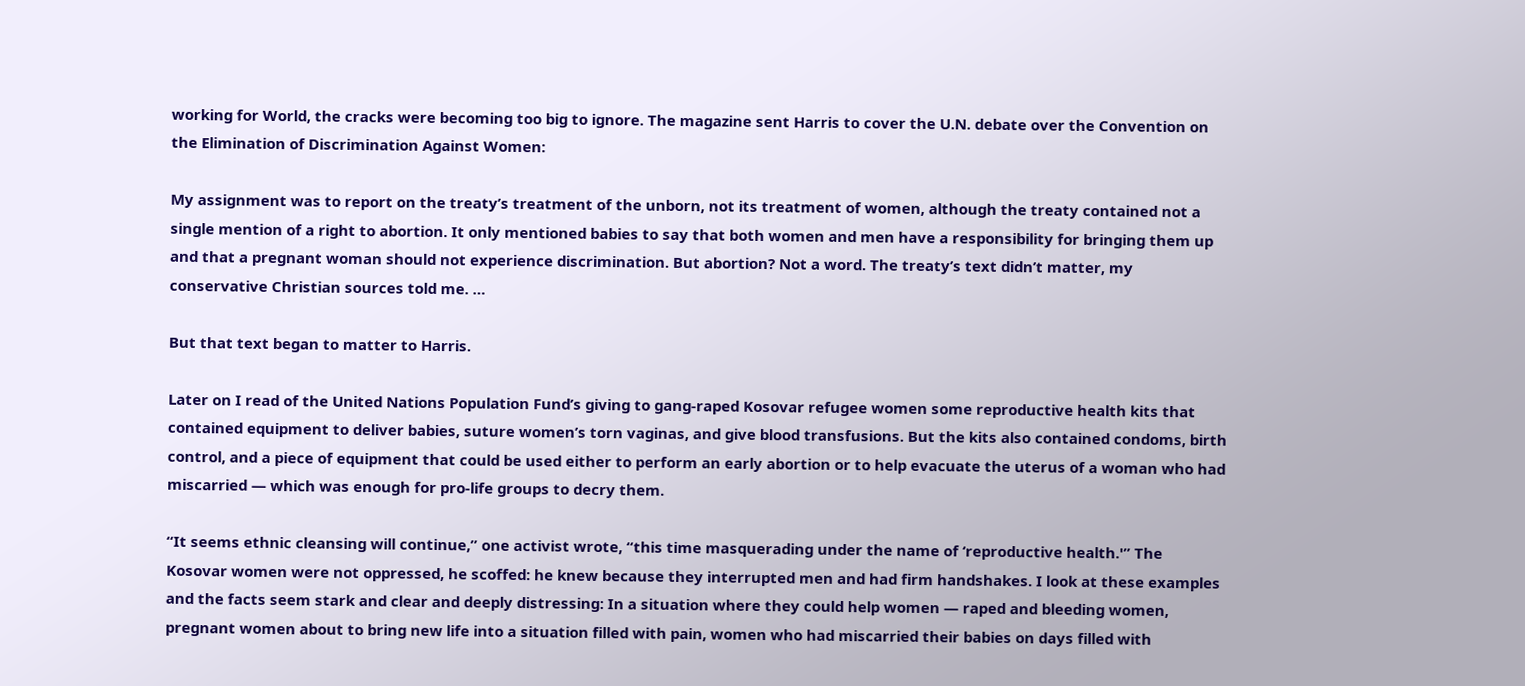working for World, the cracks were becoming too big to ignore. The magazine sent Harris to cover the U.N. debate over the Convention on the Elimination of Discrimination Against Women:

My assignment was to report on the treaty’s treatment of the unborn, not its treatment of women, although the treaty contained not a single mention of a right to abortion. It only mentioned babies to say that both women and men have a responsibility for bringing them up and that a pregnant woman should not experience discrimination. But abortion? Not a word. The treaty’s text didn’t matter, my conservative Christian sources told me. …

But that text began to matter to Harris.

Later on I read of the United Nations Population Fund’s giving to gang-raped Kosovar refugee women some reproductive health kits that contained equipment to deliver babies, suture women’s torn vaginas, and give blood transfusions. But the kits also contained condoms, birth control, and a piece of equipment that could be used either to perform an early abortion or to help evacuate the uterus of a woman who had miscarried — which was enough for pro-life groups to decry them.

“It seems ethnic cleansing will continue,” one activist wrote, “this time masquerading under the name of ‘reproductive health.'” The Kosovar women were not oppressed, he scoffed: he knew because they interrupted men and had firm handshakes. I look at these examples and the facts seem stark and clear and deeply distressing: In a situation where they could help women — raped and bleeding women, pregnant women about to bring new life into a situation filled with pain, women who had miscarried their babies on days filled with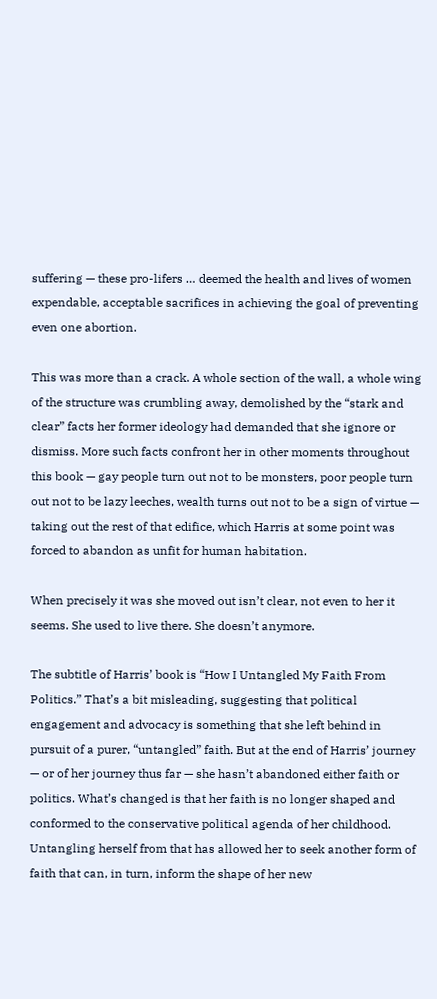suffering — these pro-lifers … deemed the health and lives of women expendable, acceptable sacrifices in achieving the goal of preventing even one abortion.

This was more than a crack. A whole section of the wall, a whole wing of the structure was crumbling away, demolished by the “stark and clear” facts her former ideology had demanded that she ignore or dismiss. More such facts confront her in other moments throughout this book — gay people turn out not to be monsters, poor people turn out not to be lazy leeches, wealth turns out not to be a sign of virtue — taking out the rest of that edifice, which Harris at some point was forced to abandon as unfit for human habitation.

When precisely it was she moved out isn’t clear, not even to her it seems. She used to live there. She doesn’t anymore.

The subtitle of Harris’ book is “How I Untangled My Faith From Politics.” That’s a bit misleading, suggesting that political engagement and advocacy is something that she left behind in pursuit of a purer, “untangled” faith. But at the end of Harris’ journey — or of her journey thus far — she hasn’t abandoned either faith or politics. What’s changed is that her faith is no longer shaped and conformed to the conservative political agenda of her childhood. Untangling herself from that has allowed her to seek another form of faith that can, in turn, inform the shape of her new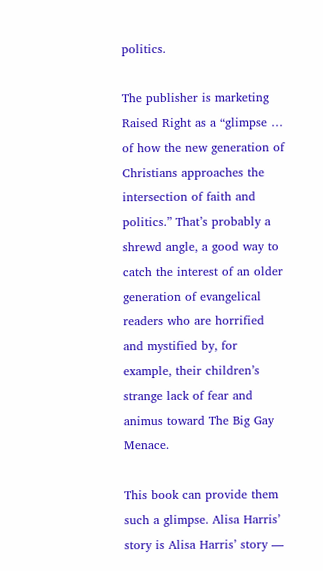politics.

The publisher is marketing Raised Right as a “glimpse … of how the new generation of Christians approaches the intersection of faith and politics.” That’s probably a shrewd angle, a good way to catch the interest of an older generation of evangelical readers who are horrified and mystified by, for example, their children’s strange lack of fear and animus toward The Big Gay Menace.

This book can provide them such a glimpse. Alisa Harris’ story is Alisa Harris’ story —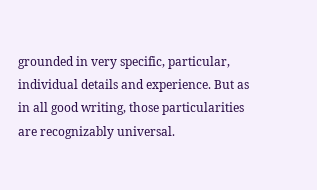grounded in very specific, particular, individual details and experience. But as in all good writing, those particularities are recognizably universal.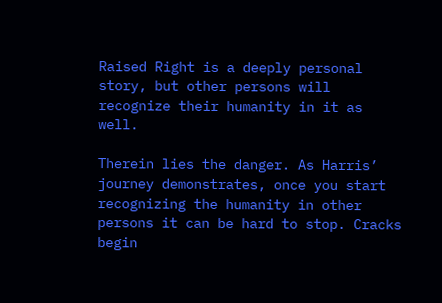Raised Right is a deeply personal story, but other persons will recognize their humanity in it as well.

Therein lies the danger. As Harris’ journey demonstrates, once you start recognizing the humanity in other persons it can be hard to stop. Cracks begin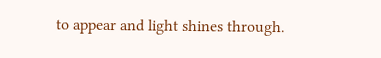to appear and light shines through.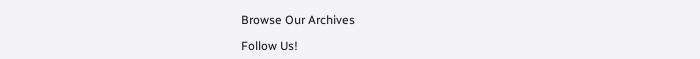Browse Our Archives

Follow Us!